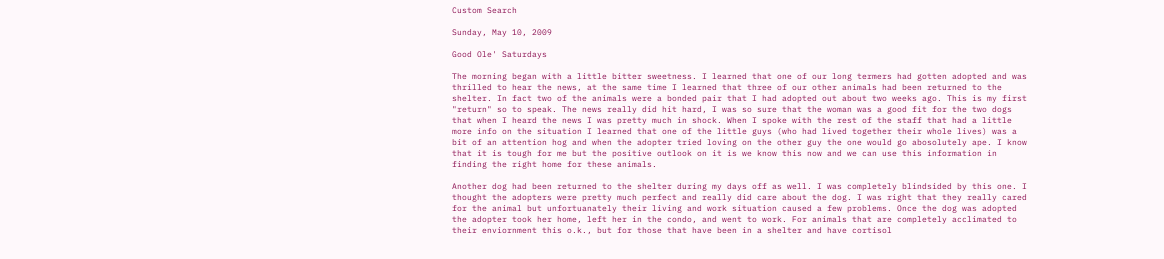Custom Search

Sunday, May 10, 2009

Good Ole' Saturdays

The morning began with a little bitter sweetness. I learned that one of our long termers had gotten adopted and was thrilled to hear the news, at the same time I learned that three of our other animals had been returned to the shelter. In fact two of the animals were a bonded pair that I had adopted out about two weeks ago. This is my first "return" so to speak. The news really did hit hard, I was so sure that the woman was a good fit for the two dogs that when I heard the news I was pretty much in shock. When I spoke with the rest of the staff that had a little more info on the situation I learned that one of the little guys (who had lived together their whole lives) was a bit of an attention hog and when the adopter tried loving on the other guy the one would go abosolutely ape. I know that it is tough for me but the positive outlook on it is we know this now and we can use this information in finding the right home for these animals.

Another dog had been returned to the shelter during my days off as well. I was completely blindsided by this one. I thought the adopters were pretty much perfect and really did care about the dog. I was right that they really cared for the animal but unfortuanately their living and work situation caused a few problems. Once the dog was adopted the adopter took her home, left her in the condo, and went to work. For animals that are completely acclimated to their enviornment this o.k., but for those that have been in a shelter and have cortisol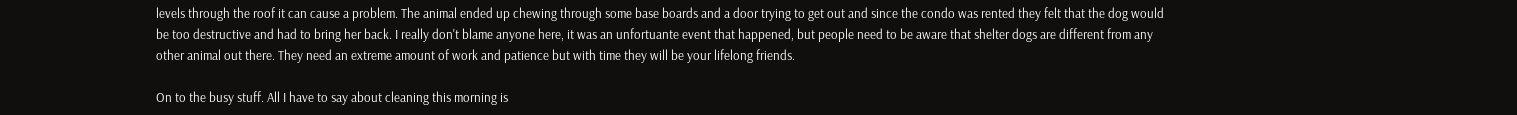levels through the roof it can cause a problem. The animal ended up chewing through some base boards and a door trying to get out and since the condo was rented they felt that the dog would be too destructive and had to bring her back. I really don't blame anyone here, it was an unfortuante event that happened, but people need to be aware that shelter dogs are different from any other animal out there. They need an extreme amount of work and patience but with time they will be your lifelong friends.

On to the busy stuff. All I have to say about cleaning this morning is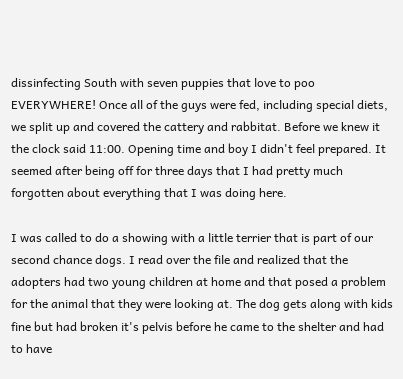dissinfecting South with seven puppies that love to poo EVERYWHERE! Once all of the guys were fed, including special diets, we split up and covered the cattery and rabbitat. Before we knew it the clock said 11:00. Opening time and boy I didn't feel prepared. It seemed after being off for three days that I had pretty much forgotten about everything that I was doing here.

I was called to do a showing with a little terrier that is part of our second chance dogs. I read over the file and realized that the adopters had two young children at home and that posed a problem for the animal that they were looking at. The dog gets along with kids fine but had broken it's pelvis before he came to the shelter and had to have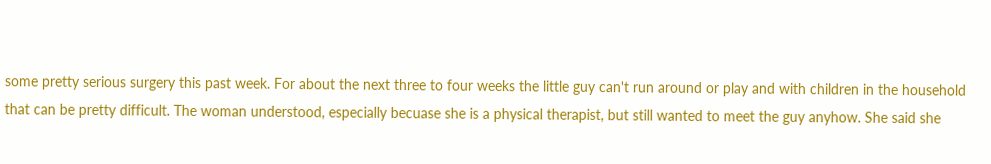some pretty serious surgery this past week. For about the next three to four weeks the little guy can't run around or play and with children in the household that can be pretty difficult. The woman understood, especially becuase she is a physical therapist, but still wanted to meet the guy anyhow. She said she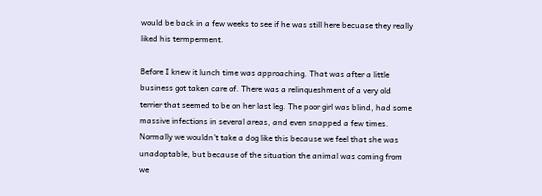would be back in a few weeks to see if he was still here becuase they really liked his termperment.

Before I knew it lunch time was approaching. That was after a little business got taken care of. There was a relinqueshment of a very old terrier that seemed to be on her last leg. The poor girl was blind, had some massive infections in several areas, and even snapped a few times. Normally we wouldn't take a dog like this because we feel that she was unadoptable, but because of the situation the animal was coming from we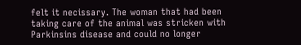felt it necissary. The woman that had been taking care of the animal was stricken with Parkinsins disease and could no longer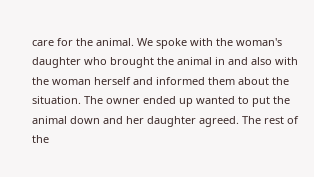care for the animal. We spoke with the woman's daughter who brought the animal in and also with the woman herself and informed them about the situation. The owner ended up wanted to put the animal down and her daughter agreed. The rest of the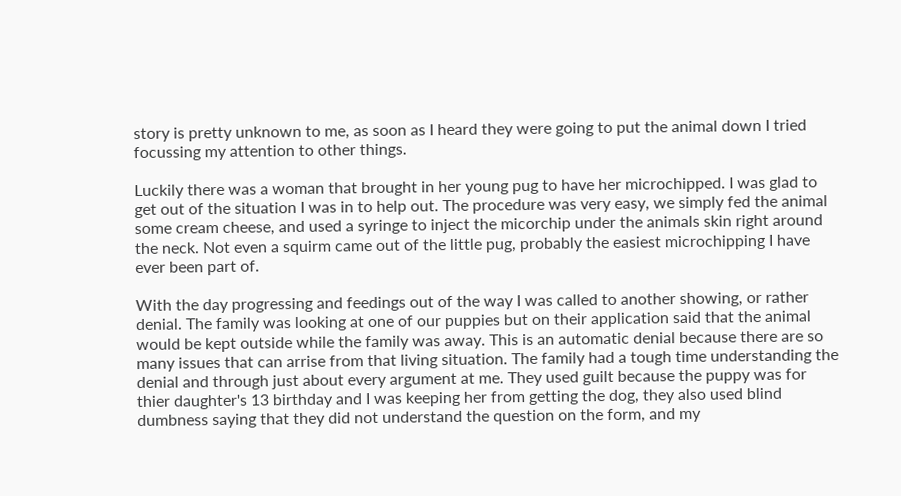story is pretty unknown to me, as soon as I heard they were going to put the animal down I tried focussing my attention to other things.

Luckily there was a woman that brought in her young pug to have her microchipped. I was glad to get out of the situation I was in to help out. The procedure was very easy, we simply fed the animal some cream cheese, and used a syringe to inject the micorchip under the animals skin right around the neck. Not even a squirm came out of the little pug, probably the easiest microchipping I have ever been part of.

With the day progressing and feedings out of the way I was called to another showing, or rather denial. The family was looking at one of our puppies but on their application said that the animal would be kept outside while the family was away. This is an automatic denial because there are so many issues that can arrise from that living situation. The family had a tough time understanding the denial and through just about every argument at me. They used guilt because the puppy was for thier daughter's 13 birthday and I was keeping her from getting the dog, they also used blind dumbness saying that they did not understand the question on the form, and my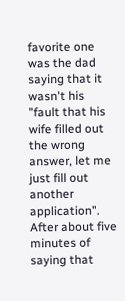favorite one was the dad saying that it wasn't his "fault that his wife filled out the wrong answer, let me just fill out another application". After about five minutes of saying that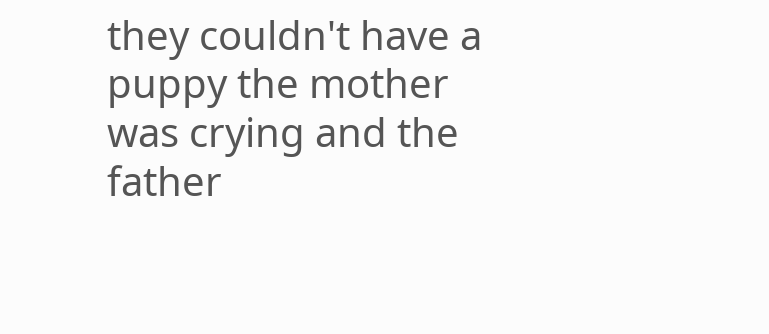they couldn't have a puppy the mother was crying and the father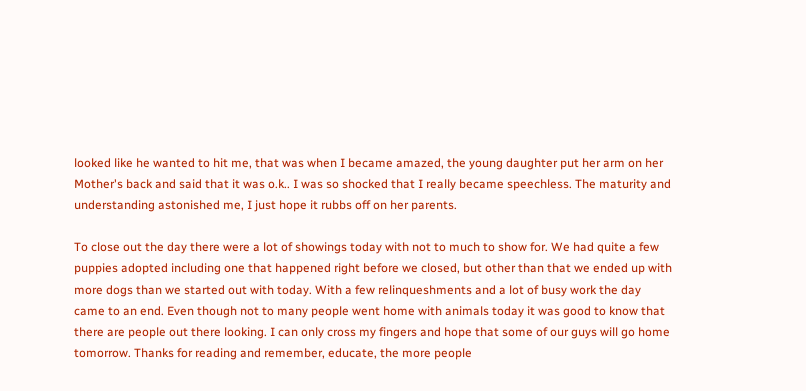looked like he wanted to hit me, that was when I became amazed, the young daughter put her arm on her Mother's back and said that it was o.k.. I was so shocked that I really became speechless. The maturity and understanding astonished me, I just hope it rubbs off on her parents.

To close out the day there were a lot of showings today with not to much to show for. We had quite a few puppies adopted including one that happened right before we closed, but other than that we ended up with more dogs than we started out with today. With a few relinqueshments and a lot of busy work the day came to an end. Even though not to many people went home with animals today it was good to know that there are people out there looking. I can only cross my fingers and hope that some of our guys will go home tomorrow. Thanks for reading and remember, educate, the more people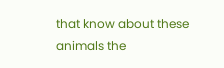that know about these animals the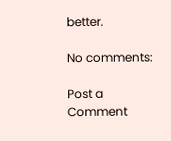better.

No comments:

Post a Comment